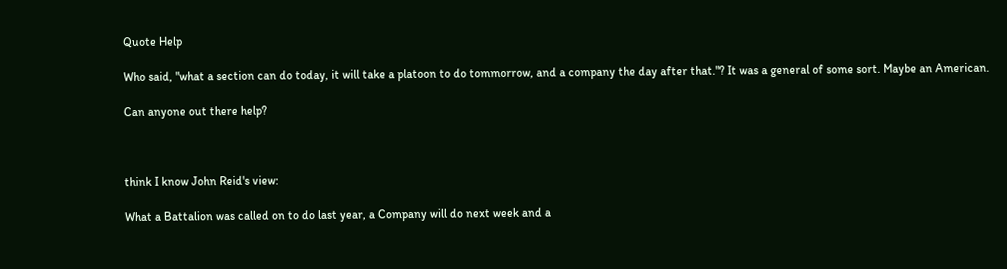Quote Help

Who said, "what a section can do today, it will take a platoon to do tommorrow, and a company the day after that."? It was a general of some sort. Maybe an American.

Can anyone out there help?



think I know John Reid's view:

What a Battalion was called on to do last year, a Company will do next week and a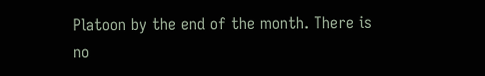Platoon by the end of the month. There is no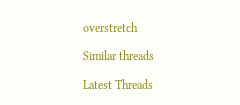overstretch

Similar threads

Latest Threads